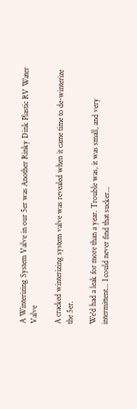A Winterizing System Valve in our 5er was Another Rinky Dink Plastic RV Water Valve

A cracked winterizing system valve was revealed when it came time to de-winterize the 5er.

We'd had a leak for more than a year. Trouble was, it was small, and very intermittent... I could never find that sucker...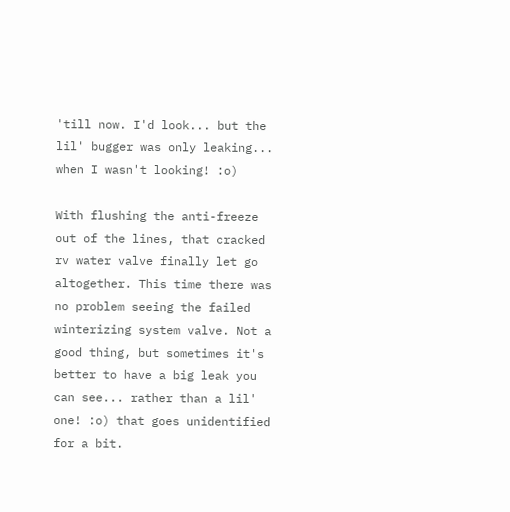'till now. I'd look... but the lil' bugger was only leaking... when I wasn't looking! :o)

With flushing the anti-freeze out of the lines, that cracked rv water valve finally let go altogether. This time there was no problem seeing the failed winterizing system valve. Not a good thing, but sometimes it's better to have a big leak you can see... rather than a lil' one! :o) that goes unidentified for a bit.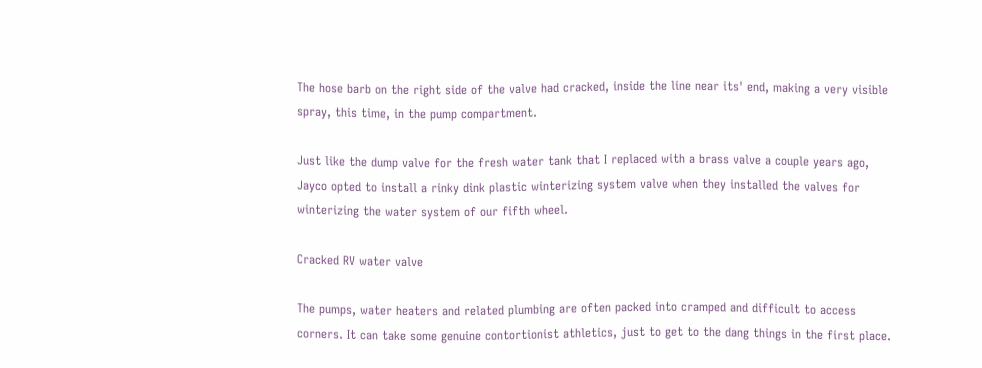The hose barb on the right side of the valve had cracked, inside the line near its' end, making a very visible spray, this time, in the pump compartment.

Just like the dump valve for the fresh water tank that I replaced with a brass valve a couple years ago, Jayco opted to install a rinky dink plastic winterizing system valve when they installed the valves for winterizing the water system of our fifth wheel.

Cracked RV water valve

The pumps, water heaters and related plumbing are often packed into cramped and difficult to access corners. It can take some genuine contortionist athletics, just to get to the dang things in the first place.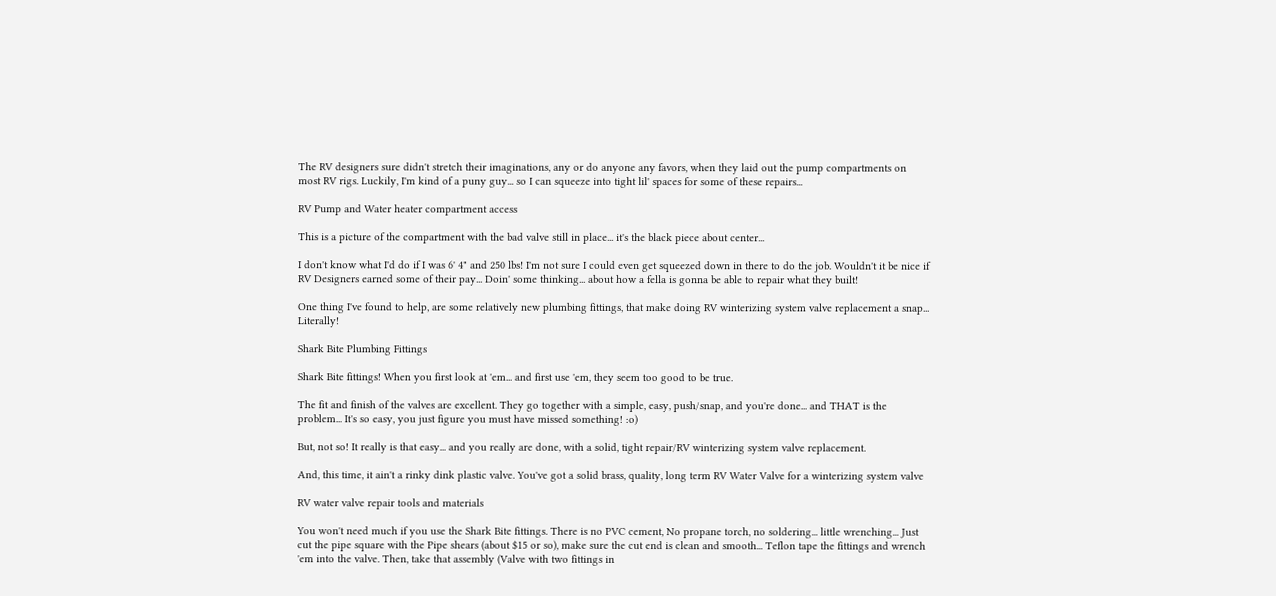The RV designers sure didn't stretch their imaginations, any or do anyone any favors, when they laid out the pump compartments on most RV rigs. Luckily, I'm kind of a puny guy... so I can squeeze into tight lil' spaces for some of these repairs...

RV Pump and Water heater compartment access

This is a picture of the compartment with the bad valve still in place... it's the black piece about center...

I don't know what I'd do if I was 6' 4" and 250 lbs! I'm not sure I could even get squeezed down in there to do the job. Wouldn't it be nice if RV Designers earned some of their pay... Doin' some thinking... about how a fella is gonna be able to repair what they built!

One thing I've found to help, are some relatively new plumbing fittings, that make doing RV winterizing system valve replacement a snap... Literally!

Shark Bite Plumbing Fittings

Shark Bite fittings! When you first look at 'em... and first use 'em, they seem too good to be true.

The fit and finish of the valves are excellent. They go together with a simple, easy, push/snap, and you're done... and THAT is the problem... It's so easy, you just figure you must have missed something! :o)

But, not so! It really is that easy... and you really are done, with a solid, tight repair/RV winterizing system valve replacement.

And, this time, it ain't a rinky dink plastic valve. You've got a solid brass, quality, long term RV Water Valve for a winterizing system valve

RV water valve repair tools and materials

You won't need much if you use the Shark Bite fittings. There is no PVC cement, No propane torch, no soldering... little wrenching... Just cut the pipe square with the Pipe shears (about $15 or so), make sure the cut end is clean and smooth... Teflon tape the fittings and wrench 'em into the valve. Then, take that assembly (Valve with two fittings in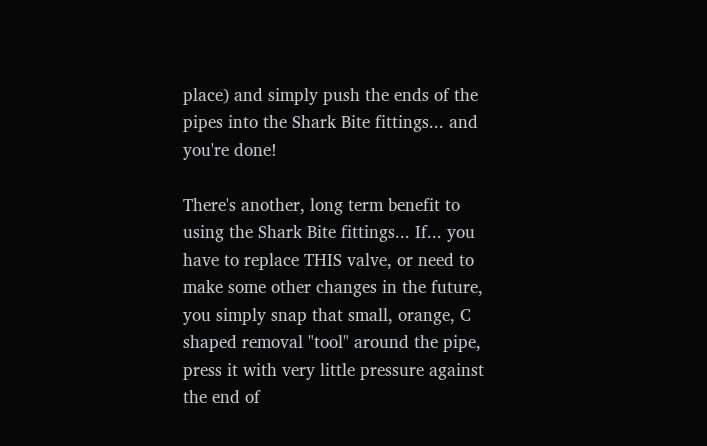place) and simply push the ends of the pipes into the Shark Bite fittings... and you're done!

There's another, long term benefit to using the Shark Bite fittings... If... you have to replace THIS valve, or need to make some other changes in the future, you simply snap that small, orange, C shaped removal "tool" around the pipe, press it with very little pressure against the end of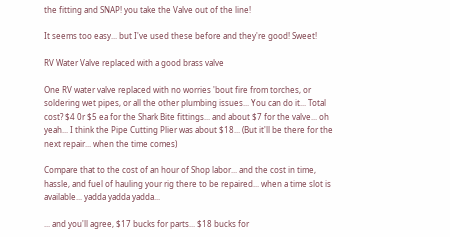the fitting and SNAP! you take the Valve out of the line!

It seems too easy... but I've used these before and they're good! Sweet!

RV Water Valve replaced with a good brass valve

One RV water valve replaced with no worries 'bout fire from torches, or soldering wet pipes, or all the other plumbing issues... You can do it... Total cost? $4 0r $5 ea for the Shark Bite fittings... and about $7 for the valve... oh yeah... I think the Pipe Cutting Plier was about $18... (But it'll be there for the next repair... when the time comes)

Compare that to the cost of an hour of Shop labor... and the cost in time, hassle, and fuel of hauling your rig there to be repaired... when a time slot is available... yadda yadda yadda...

... and you'll agree, $17 bucks for parts... $18 bucks for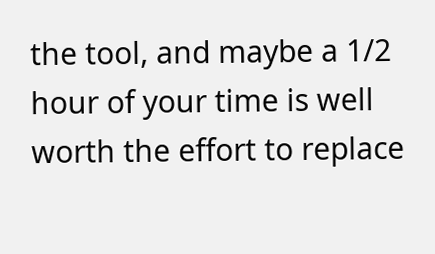the tool, and maybe a 1/2 hour of your time is well worth the effort to replace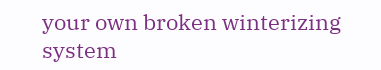your own broken winterizing system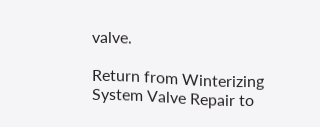valve.

Return from Winterizing System Valve Repair to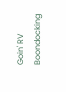Goin' RV Boondocking